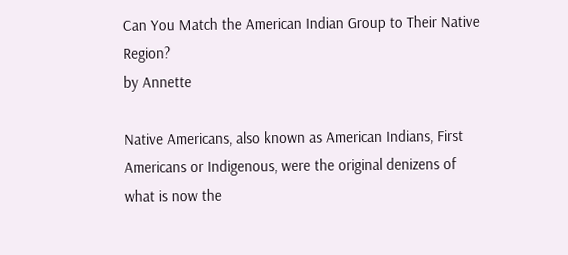Can You Match the American Indian Group to Their Native Region?
by Annette

Native Americans, also known as American Indians, First Americans or Indigenous, were the original denizens of what is now the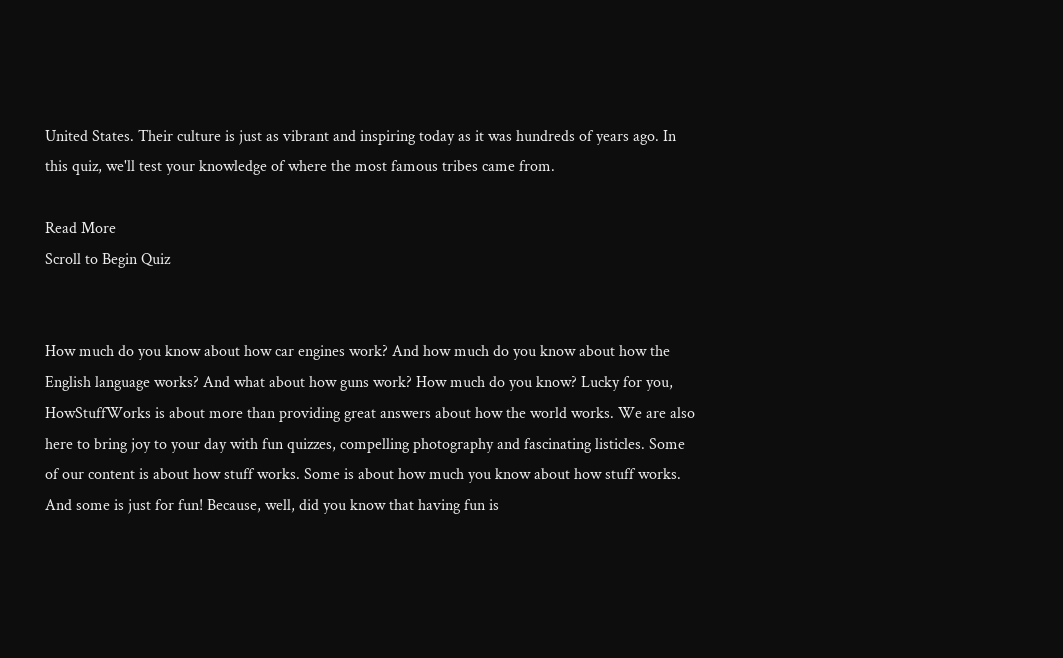United States. Their culture is just as vibrant and inspiring today as it was hundreds of years ago. In this quiz, we'll test your knowledge of where the most famous tribes came from.

Read More
Scroll to Begin Quiz


How much do you know about how car engines work? And how much do you know about how the English language works? And what about how guns work? How much do you know? Lucky for you, HowStuffWorks is about more than providing great answers about how the world works. We are also here to bring joy to your day with fun quizzes, compelling photography and fascinating listicles. Some of our content is about how stuff works. Some is about how much you know about how stuff works. And some is just for fun! Because, well, did you know that having fun is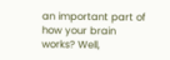an important part of how your brain works? Well,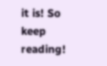it is! So keep reading!